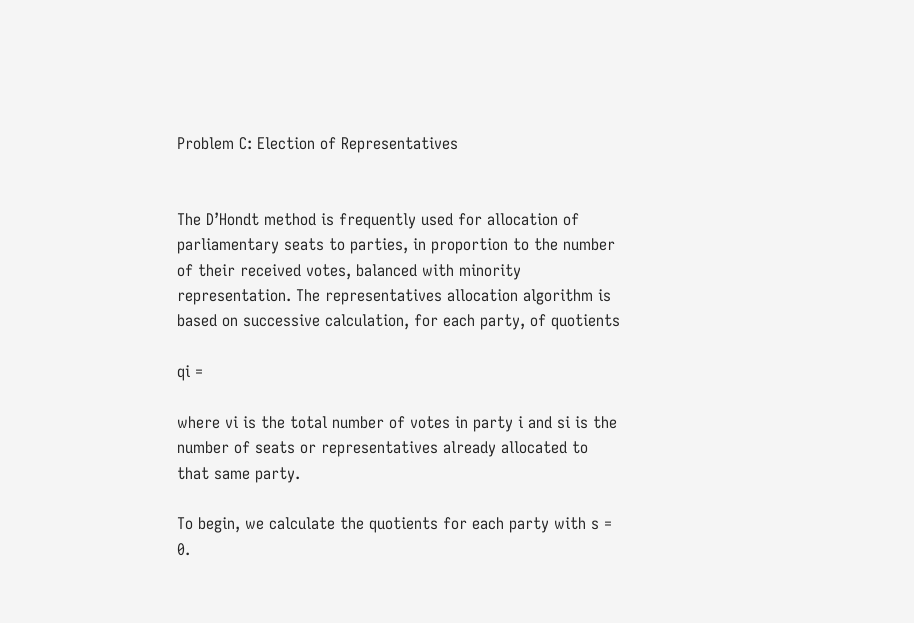Problem C: Election of Representatives


The D’Hondt method is frequently used for allocation of parliamentary seats to parties, in proportion to the number of their received votes, balanced with minority representation. The representatives allocation algorithm is based on successive calculation, for each party, of quotients

qi =

where vi is the total number of votes in party i and si is the number of seats or representatives already allocated to that same party.

To begin, we calculate the quotients for each party with s = 0.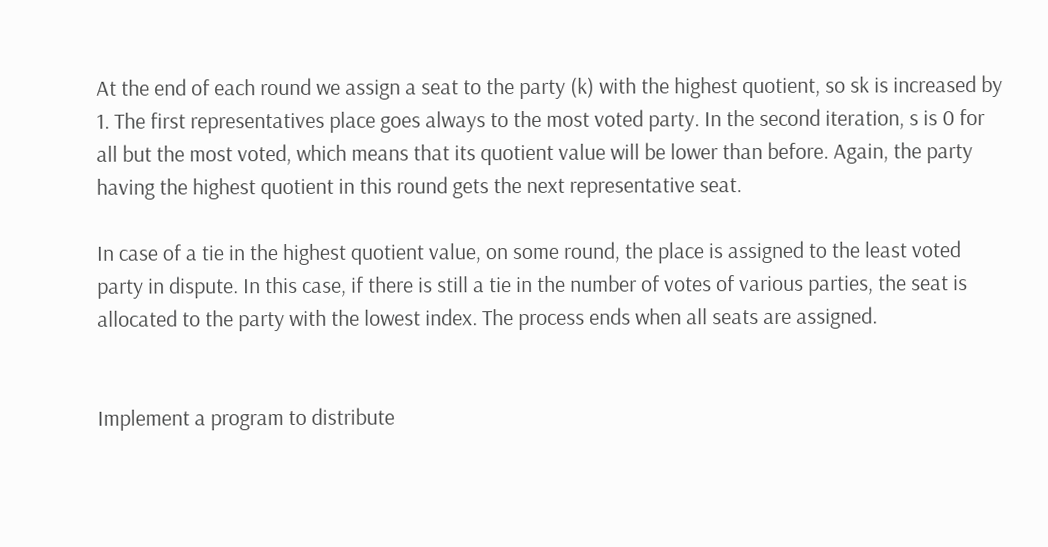At the end of each round we assign a seat to the party (k) with the highest quotient, so sk is increased by 1. The first representatives place goes always to the most voted party. In the second iteration, s is 0 for all but the most voted, which means that its quotient value will be lower than before. Again, the party having the highest quotient in this round gets the next representative seat.

In case of a tie in the highest quotient value, on some round, the place is assigned to the least voted party in dispute. In this case, if there is still a tie in the number of votes of various parties, the seat is allocated to the party with the lowest index. The process ends when all seats are assigned.


Implement a program to distribute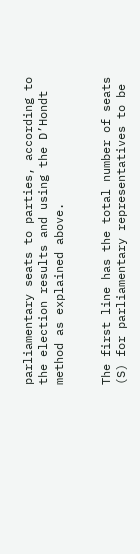parliamentary seats to parties, according to the election results and using the D’Hondt method as explained above.


The first line has the total number of seats (S) for parliamentary representatives to be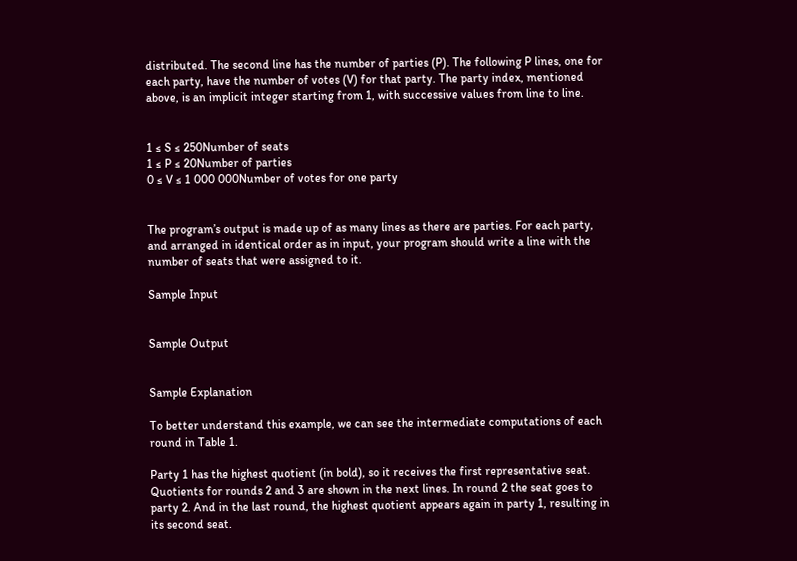distributed. The second line has the number of parties (P). The following P lines, one for each party, have the number of votes (V) for that party. The party index, mentioned above, is an implicit integer starting from 1, with successive values from line to line.


1 ≤ S ≤ 250Number of seats
1 ≤ P ≤ 20Number of parties
0 ≤ V ≤ 1 000 000Number of votes for one party


The program’s output is made up of as many lines as there are parties. For each party, and arranged in identical order as in input, your program should write a line with the number of seats that were assigned to it.

Sample Input


Sample Output


Sample Explanation

To better understand this example, we can see the intermediate computations of each round in Table 1.

Party 1 has the highest quotient (in bold), so it receives the first representative seat. Quotients for rounds 2 and 3 are shown in the next lines. In round 2 the seat goes to party 2. And in the last round, the highest quotient appears again in party 1, resulting in its second seat.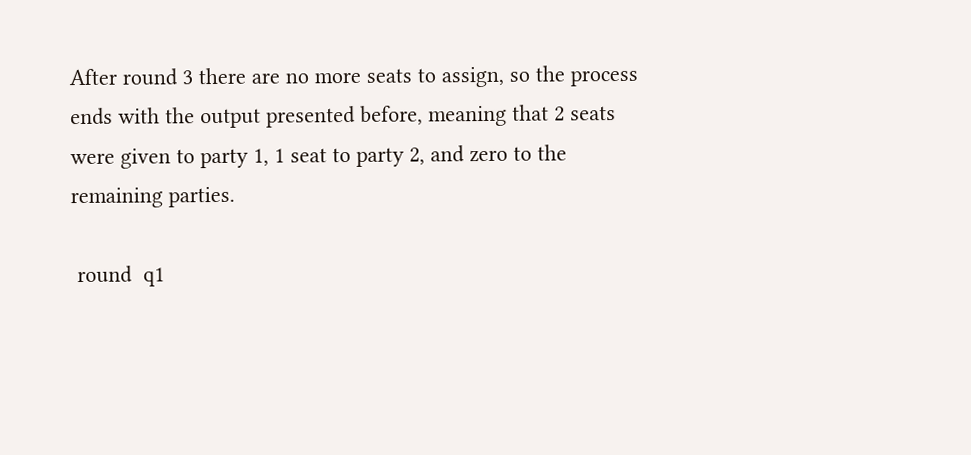After round 3 there are no more seats to assign, so the process ends with the output presented before, meaning that 2 seats were given to party 1, 1 seat to party 2, and zero to the remaining parties.

 round  q1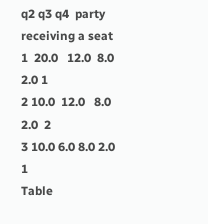q2 q3 q4  party receiving a seat
1  20.0   12.0  8.0 2.0 1
2 10.0  12.0   8.0   2.0  2
3 10.0 6.0 8.0 2.0 1
Table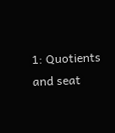1: Quotients and seat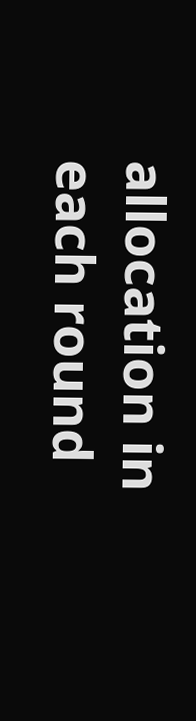allocation in each round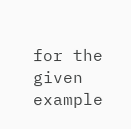for the given example